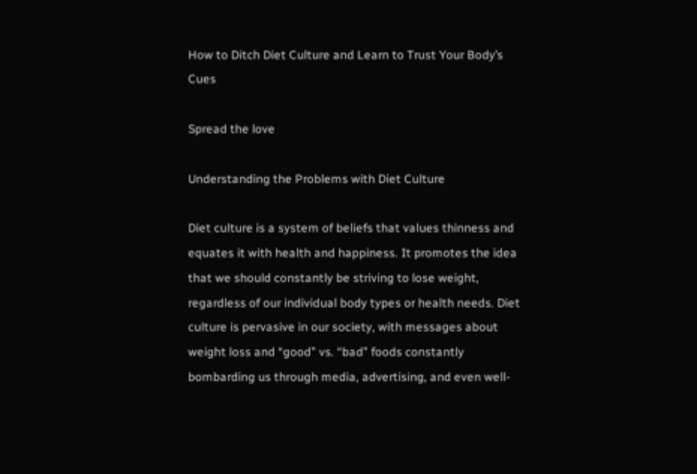How to Ditch Diet Culture and Learn to Trust Your Body’s Cues

Spread the love

Understanding the Problems with Diet Culture

Diet culture is a system of beliefs that values thinness and equates it with health and happiness. It promotes the idea that we should constantly be striving to lose weight, regardless of our individual body types or health needs. Diet culture is pervasive in our society, with messages about weight loss and “good” vs. “bad” foods constantly bombarding us through media, advertising, and even well-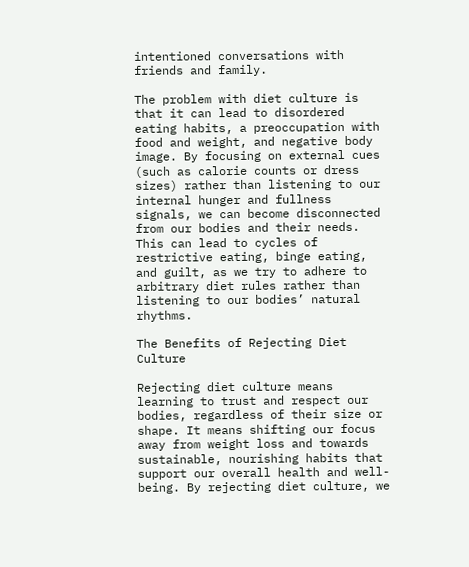intentioned conversations with friends and family.

The problem with diet culture is that it can lead to disordered eating habits, a preoccupation with food and weight, and negative body image. By focusing on external cues (such as calorie counts or dress sizes) rather than listening to our internal hunger and fullness signals, we can become disconnected from our bodies and their needs. This can lead to cycles of restrictive eating, binge eating, and guilt, as we try to adhere to arbitrary diet rules rather than listening to our bodies’ natural rhythms.

The Benefits of Rejecting Diet Culture

Rejecting diet culture means learning to trust and respect our bodies, regardless of their size or shape. It means shifting our focus away from weight loss and towards sustainable, nourishing habits that support our overall health and well-being. By rejecting diet culture, we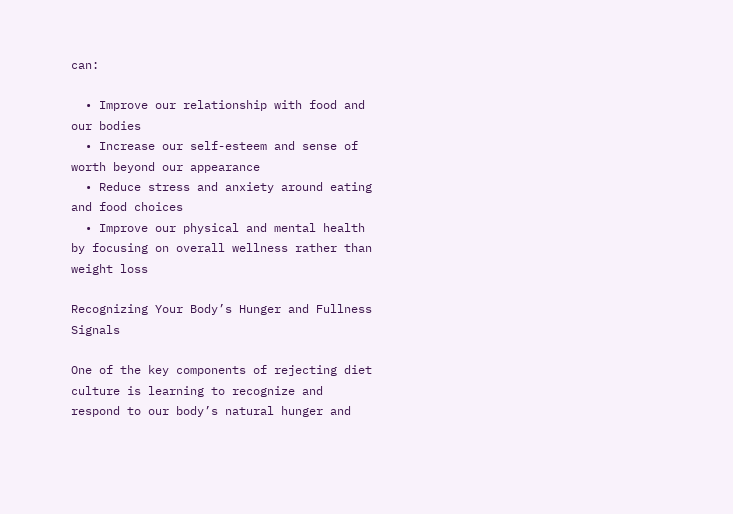can:

  • Improve our relationship with food and our bodies
  • Increase our self-esteem and sense of worth beyond our appearance
  • Reduce stress and anxiety around eating and food choices
  • Improve our physical and mental health by focusing on overall wellness rather than weight loss

Recognizing Your Body’s Hunger and Fullness Signals

One of the key components of rejecting diet culture is learning to recognize and respond to our body’s natural hunger and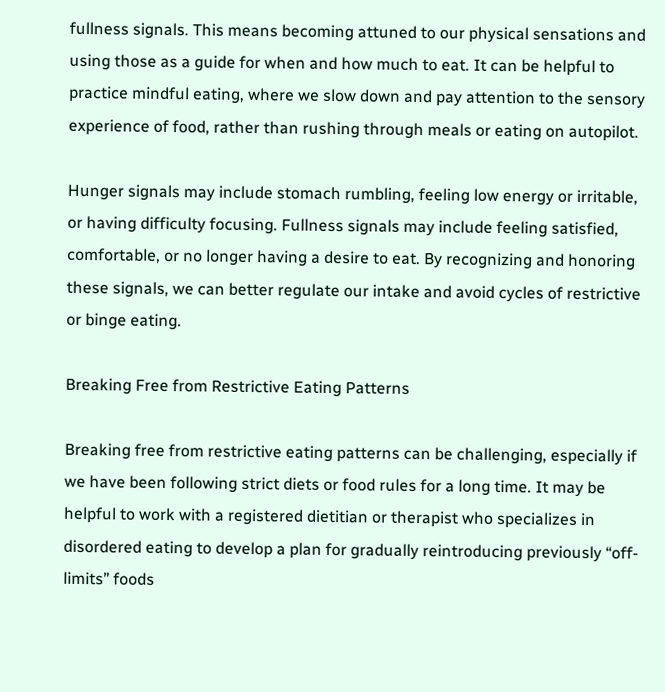fullness signals. This means becoming attuned to our physical sensations and using those as a guide for when and how much to eat. It can be helpful to practice mindful eating, where we slow down and pay attention to the sensory experience of food, rather than rushing through meals or eating on autopilot.

Hunger signals may include stomach rumbling, feeling low energy or irritable, or having difficulty focusing. Fullness signals may include feeling satisfied, comfortable, or no longer having a desire to eat. By recognizing and honoring these signals, we can better regulate our intake and avoid cycles of restrictive or binge eating.

Breaking Free from Restrictive Eating Patterns

Breaking free from restrictive eating patterns can be challenging, especially if we have been following strict diets or food rules for a long time. It may be helpful to work with a registered dietitian or therapist who specializes in disordered eating to develop a plan for gradually reintroducing previously “off-limits” foods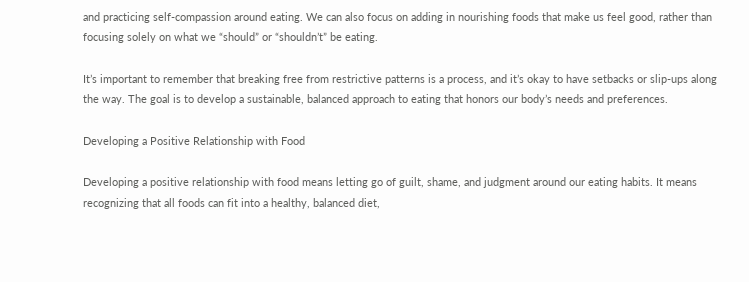and practicing self-compassion around eating. We can also focus on adding in nourishing foods that make us feel good, rather than focusing solely on what we “should” or “shouldn’t” be eating.

It’s important to remember that breaking free from restrictive patterns is a process, and it’s okay to have setbacks or slip-ups along the way. The goal is to develop a sustainable, balanced approach to eating that honors our body’s needs and preferences.

Developing a Positive Relationship with Food

Developing a positive relationship with food means letting go of guilt, shame, and judgment around our eating habits. It means recognizing that all foods can fit into a healthy, balanced diet,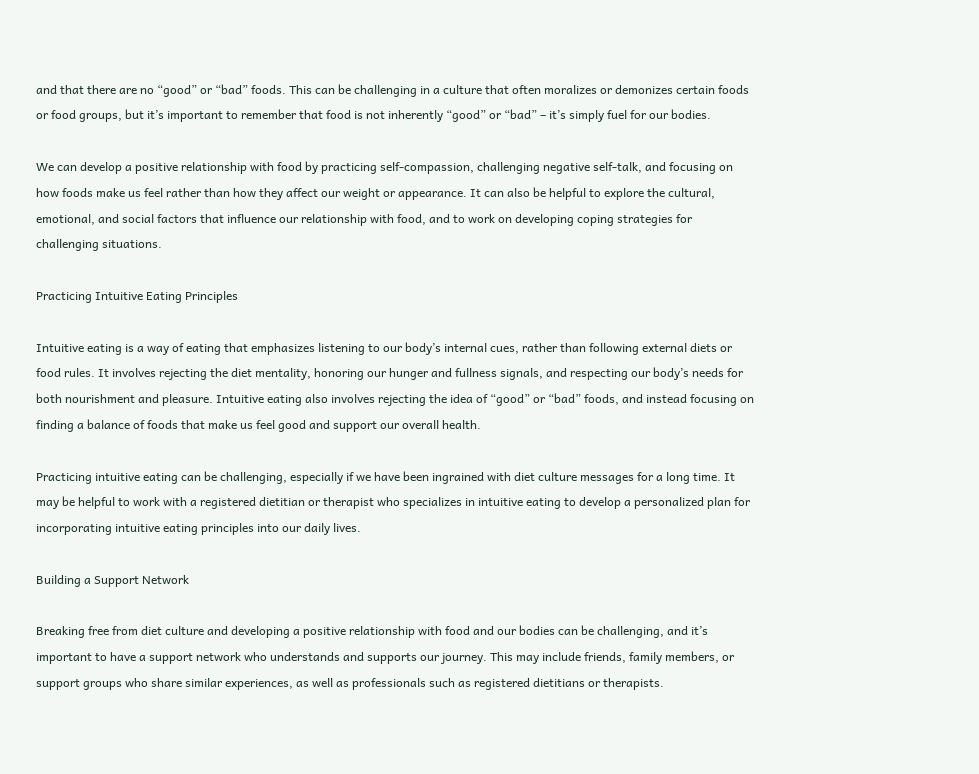and that there are no “good” or “bad” foods. This can be challenging in a culture that often moralizes or demonizes certain foods or food groups, but it’s important to remember that food is not inherently “good” or “bad” – it’s simply fuel for our bodies.

We can develop a positive relationship with food by practicing self-compassion, challenging negative self-talk, and focusing on how foods make us feel rather than how they affect our weight or appearance. It can also be helpful to explore the cultural, emotional, and social factors that influence our relationship with food, and to work on developing coping strategies for challenging situations.

Practicing Intuitive Eating Principles

Intuitive eating is a way of eating that emphasizes listening to our body’s internal cues, rather than following external diets or food rules. It involves rejecting the diet mentality, honoring our hunger and fullness signals, and respecting our body’s needs for both nourishment and pleasure. Intuitive eating also involves rejecting the idea of “good” or “bad” foods, and instead focusing on finding a balance of foods that make us feel good and support our overall health.

Practicing intuitive eating can be challenging, especially if we have been ingrained with diet culture messages for a long time. It may be helpful to work with a registered dietitian or therapist who specializes in intuitive eating to develop a personalized plan for incorporating intuitive eating principles into our daily lives.

Building a Support Network

Breaking free from diet culture and developing a positive relationship with food and our bodies can be challenging, and it’s important to have a support network who understands and supports our journey. This may include friends, family members, or support groups who share similar experiences, as well as professionals such as registered dietitians or therapists.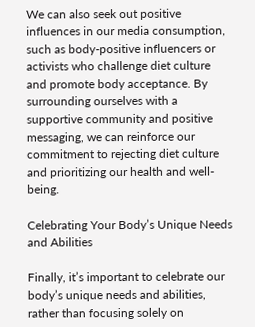We can also seek out positive influences in our media consumption, such as body-positive influencers or activists who challenge diet culture and promote body acceptance. By surrounding ourselves with a supportive community and positive messaging, we can reinforce our commitment to rejecting diet culture and prioritizing our health and well-being.

Celebrating Your Body’s Unique Needs and Abilities

Finally, it’s important to celebrate our body’s unique needs and abilities, rather than focusing solely on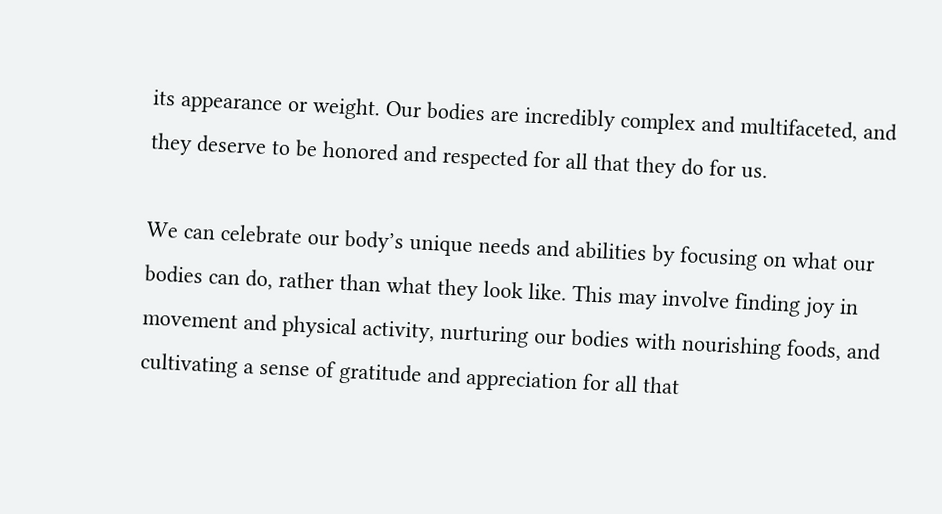its appearance or weight. Our bodies are incredibly complex and multifaceted, and they deserve to be honored and respected for all that they do for us.

We can celebrate our body’s unique needs and abilities by focusing on what our bodies can do, rather than what they look like. This may involve finding joy in movement and physical activity, nurturing our bodies with nourishing foods, and cultivating a sense of gratitude and appreciation for all that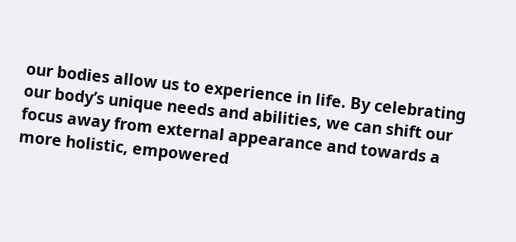our bodies allow us to experience in life. By celebrating our body’s unique needs and abilities, we can shift our focus away from external appearance and towards a more holistic, empowered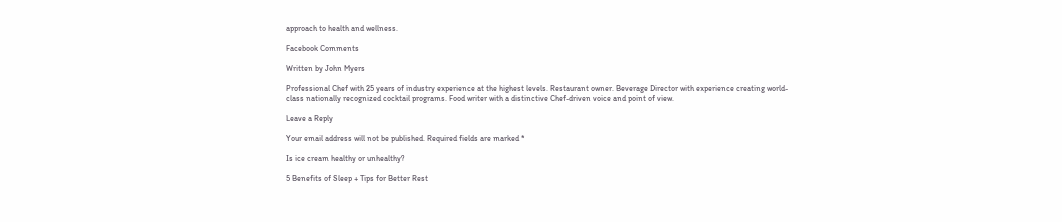approach to health and wellness.

Facebook Comments

Written by John Myers

Professional Chef with 25 years of industry experience at the highest levels. Restaurant owner. Beverage Director with experience creating world-class nationally recognized cocktail programs. Food writer with a distinctive Chef-driven voice and point of view.

Leave a Reply

Your email address will not be published. Required fields are marked *

Is ice cream healthy or unhealthy?

5 Benefits of Sleep + Tips for Better Rest